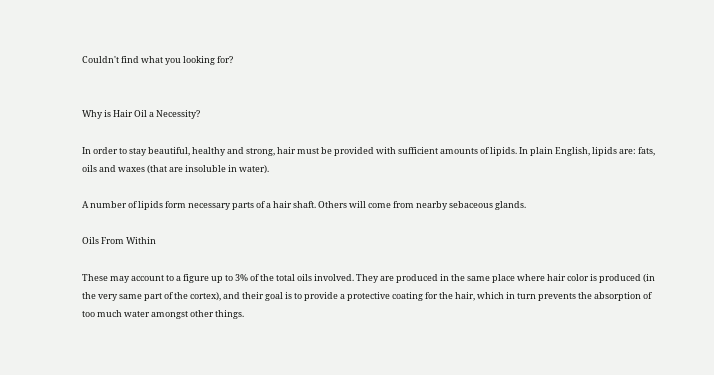Couldn't find what you looking for?


Why is Hair Oil a Necessity?

In order to stay beautiful, healthy and strong, hair must be provided with sufficient amounts of lipids. In plain English, lipids are: fats, oils and waxes (that are insoluble in water).

A number of lipids form necessary parts of a hair shaft. Others will come from nearby sebaceous glands.

Oils From Within

These may account to a figure up to 3% of the total oils involved. They are produced in the same place where hair color is produced (in the very same part of the cortex), and their goal is to provide a protective coating for the hair, which in turn prevents the absorption of too much water amongst other things.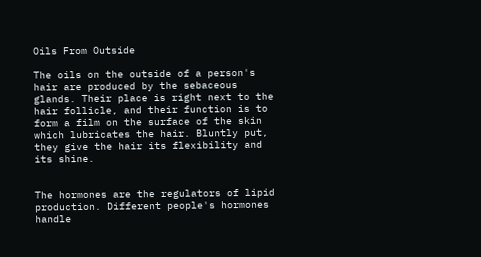Oils From Outside

The oils on the outside of a person's hair are produced by the sebaceous glands. Their place is right next to the hair follicle, and their function is to form a film on the surface of the skin which lubricates the hair. Bluntly put, they give the hair its flexibility and its shine.


The hormones are the regulators of lipid production. Different people's hormones handle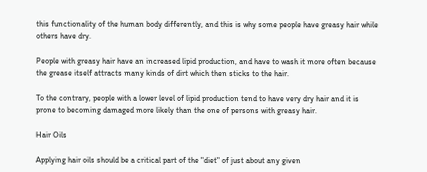this functionality of the human body differently, and this is why some people have greasy hair while others have dry.

People with greasy hair have an increased lipid production, and have to wash it more often because the grease itself attracts many kinds of dirt which then sticks to the hair.

To the contrary, people with a lower level of lipid production tend to have very dry hair and it is prone to becoming damaged more likely than the one of persons with greasy hair.

Hair Oils

Applying hair oils should be a critical part of the "diet" of just about any given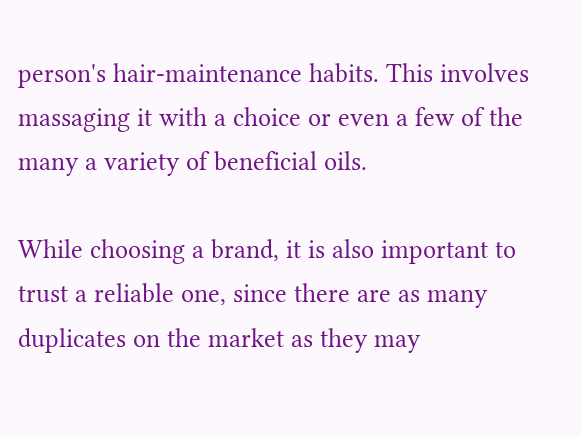person's hair-maintenance habits. This involves massaging it with a choice or even a few of the many a variety of beneficial oils.

While choosing a brand, it is also important to trust a reliable one, since there are as many duplicates on the market as they may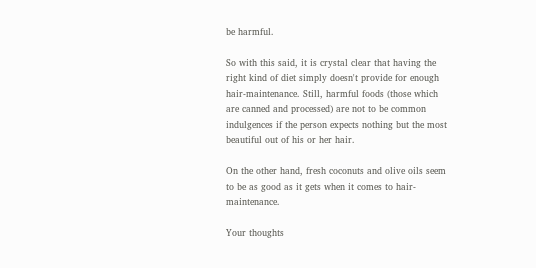be harmful.

So with this said, it is crystal clear that having the right kind of diet simply doesn't provide for enough hair-maintenance. Still, harmful foods (those which are canned and processed) are not to be common indulgences if the person expects nothing but the most beautiful out of his or her hair.

On the other hand, fresh coconuts and olive oils seem to be as good as it gets when it comes to hair-maintenance.

Your thoughts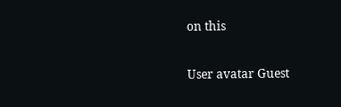on this

User avatar Guest